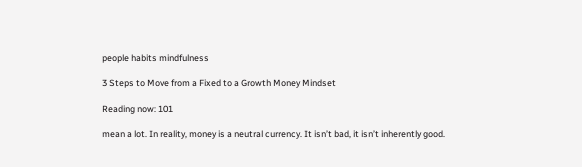people habits mindfulness

3 Steps to Move from a Fixed to a Growth Money Mindset

Reading now: 101

mean a lot. In reality, money is a neutral currency. It isn’t bad, it isn’t inherently good.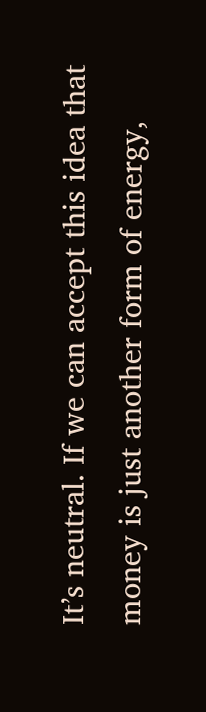It’s neutral. If we can accept this idea that money is just another form of energy,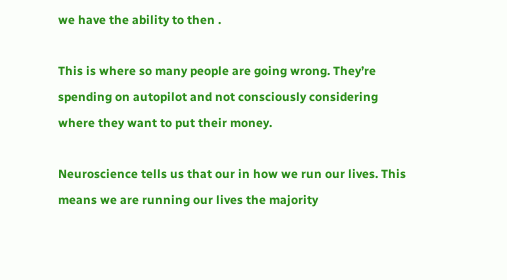we have the ability to then .

This is where so many people are going wrong. They’re spending on autopilot and not consciously considering where they want to put their money.

Neuroscience tells us that our in how we run our lives. This means we are running our lives the majority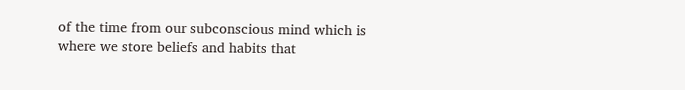of the time from our subconscious mind which is where we store beliefs and habits that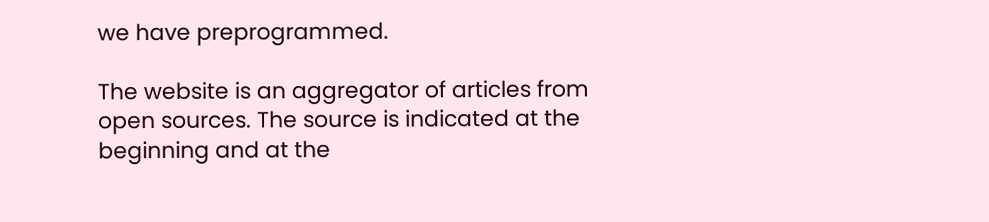we have preprogrammed.

The website is an aggregator of articles from open sources. The source is indicated at the beginning and at the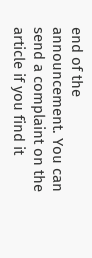end of the announcement. You can send a complaint on the article if you find it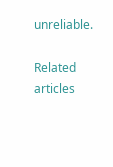unreliable.

Related articles